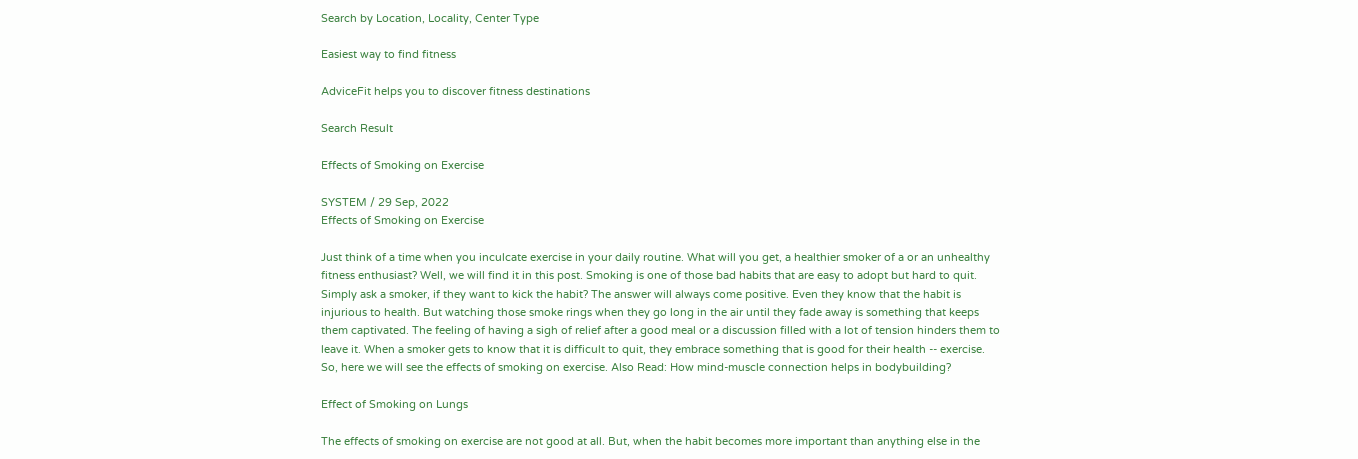Search by Location, Locality, Center Type

Easiest way to find fitness

AdviceFit helps you to discover fitness destinations

Search Result

Effects of Smoking on Exercise

SYSTEM / 29 Sep, 2022
Effects of Smoking on Exercise

Just think of a time when you inculcate exercise in your daily routine. What will you get, a healthier smoker of a or an unhealthy fitness enthusiast? Well, we will find it in this post. Smoking is one of those bad habits that are easy to adopt but hard to quit. Simply ask a smoker, if they want to kick the habit? The answer will always come positive. Even they know that the habit is injurious to health. But watching those smoke rings when they go long in the air until they fade away is something that keeps them captivated. The feeling of having a sigh of relief after a good meal or a discussion filled with a lot of tension hinders them to leave it. When a smoker gets to know that it is difficult to quit, they embrace something that is good for their health -- exercise. So, here we will see the effects of smoking on exercise. Also Read: How mind-muscle connection helps in bodybuilding?

Effect of Smoking on Lungs

The effects of smoking on exercise are not good at all. But, when the habit becomes more important than anything else in the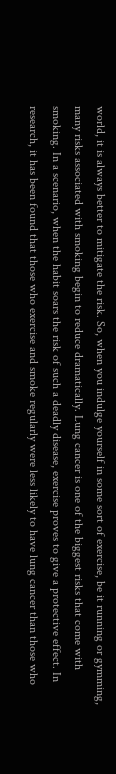world, it is always better to mitigate the risk. So, when you indulge yourself in some sort of exercise, be it running or gymming, many risks associated with smoking begin to reduce dramatically. Lung cancer is one of the biggest risks that come with smoking. In a scenario, when the habit soars the risk of such a deadly disease, exercise proves to give a protective effect. In research, it has been found that those who exercise and smoke regularly were less likely to have lung cancer than those who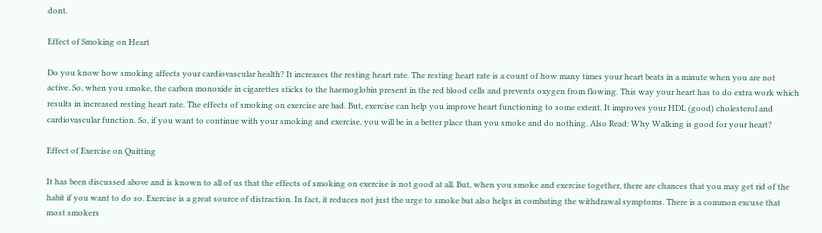dont.

Effect of Smoking on Heart

Do you know how smoking affects your cardiovascular health? It increases the resting heart rate. The resting heart rate is a count of how many times your heart beats in a minute when you are not active. So, when you smoke, the carbon monoxide in cigarettes sticks to the haemoglobin present in the red blood cells and prevents oxygen from flowing. This way your heart has to do extra work which results in increased resting heart rate. The effects of smoking on exercise are bad. But, exercise can help you improve heart functioning to some extent. It improves your HDL (good) cholesterol and cardiovascular function. So, if you want to continue with your smoking and exercise, you will be in a better place than you smoke and do nothing. Also Read: Why Walking is good for your heart?

Effect of Exercise on Quitting

It has been discussed above and is known to all of us that the effects of smoking on exercise is not good at all. But, when you smoke and exercise together, there are chances that you may get rid of the habit if you want to do so. Exercise is a great source of distraction. In fact, it reduces not just the urge to smoke but also helps in combating the withdrawal symptoms. There is a common excuse that most smokers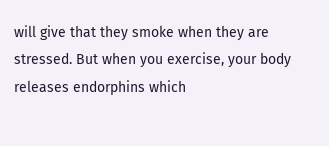will give that they smoke when they are stressed. But when you exercise, your body releases endorphins which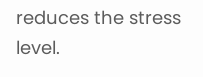reduces the stress level.